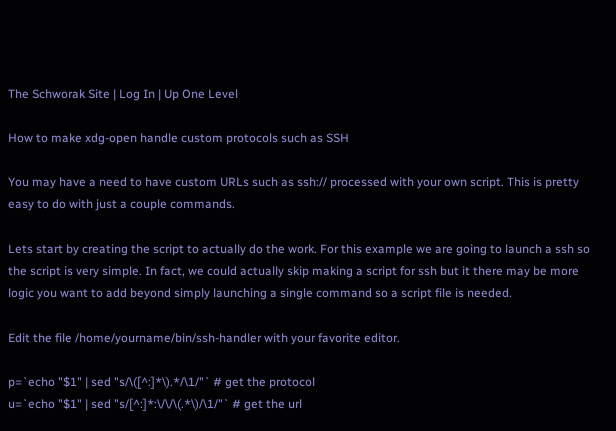The Schworak Site | Log In | Up One Level

How to make xdg-open handle custom protocols such as SSH

You may have a need to have custom URLs such as ssh:// processed with your own script. This is pretty easy to do with just a couple commands.

Lets start by creating the script to actually do the work. For this example we are going to launch a ssh so the script is very simple. In fact, we could actually skip making a script for ssh but it there may be more logic you want to add beyond simply launching a single command so a script file is needed.

Edit the file /home/yourname/bin/ssh-handler with your favorite editor.

p=`echo "$1" | sed "s/\([^:]*\).*/\1/"` # get the protocol
u=`echo "$1" | sed "s/[^:]*:\/\/\(.*\)/\1/"` # get the url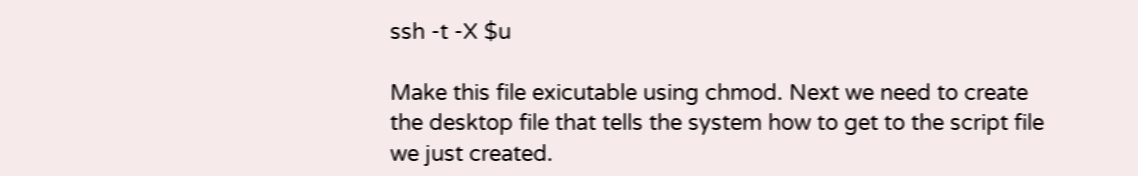ssh -t -X $u

Make this file exicutable using chmod. Next we need to create the desktop file that tells the system how to get to the script file we just created.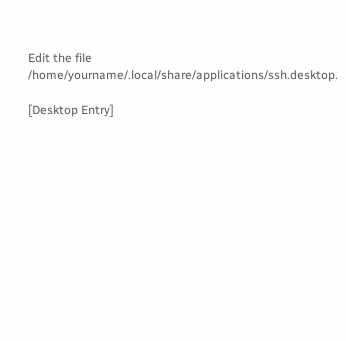Edit the file /home/yourname/.local/share/applications/ssh.desktop.

[Desktop Entry]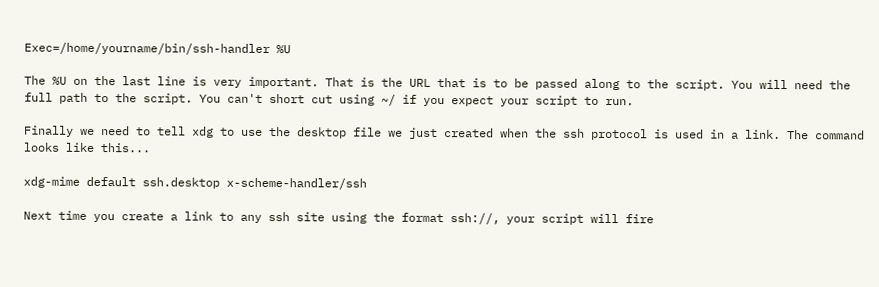Exec=/home/yourname/bin/ssh-handler %U

The %U on the last line is very important. That is the URL that is to be passed along to the script. You will need the full path to the script. You can't short cut using ~/ if you expect your script to run.

Finally we need to tell xdg to use the desktop file we just created when the ssh protocol is used in a link. The command looks like this...

xdg-mime default ssh.desktop x-scheme-handler/ssh

Next time you create a link to any ssh site using the format ssh://, your script will fire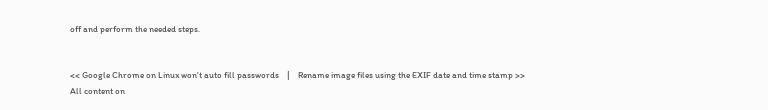off and perform the needed steps.


<< Google Chrome on Linux won't auto fill passwords    |    Rename image files using the EXIF date and time stamp >>
All content on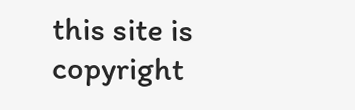this site is copyright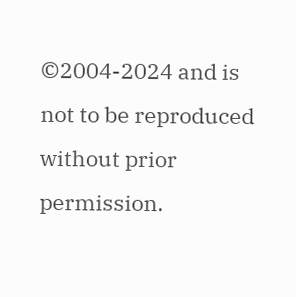©2004-2024 and is not to be reproduced without prior permission.